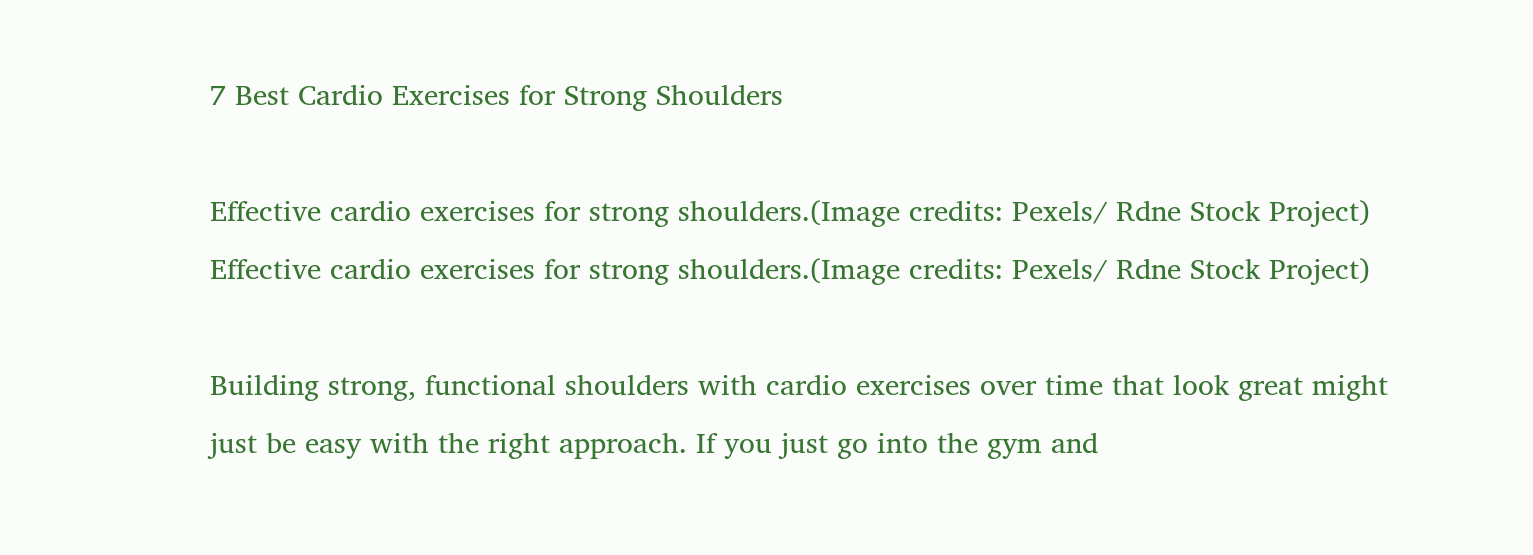7 Best Cardio Exercises for Strong Shoulders

Effective cardio exercises for strong shoulders.(Image credits: Pexels/ Rdne Stock Project)
Effective cardio exercises for strong shoulders.(Image credits: Pexels/ Rdne Stock Project)

Building strong, functional shoulders with cardio exercises over time that look great might just be easy with the right approach. If you just go into the gym and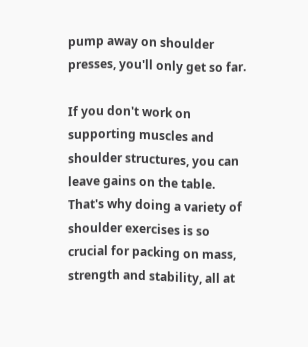pump away on shoulder presses, you'll only get so far.

If you don't work on supporting muscles and shoulder structures, you can leave gains on the table. That's why doing a variety of shoulder exercises is so crucial for packing on mass, strength and stability, all at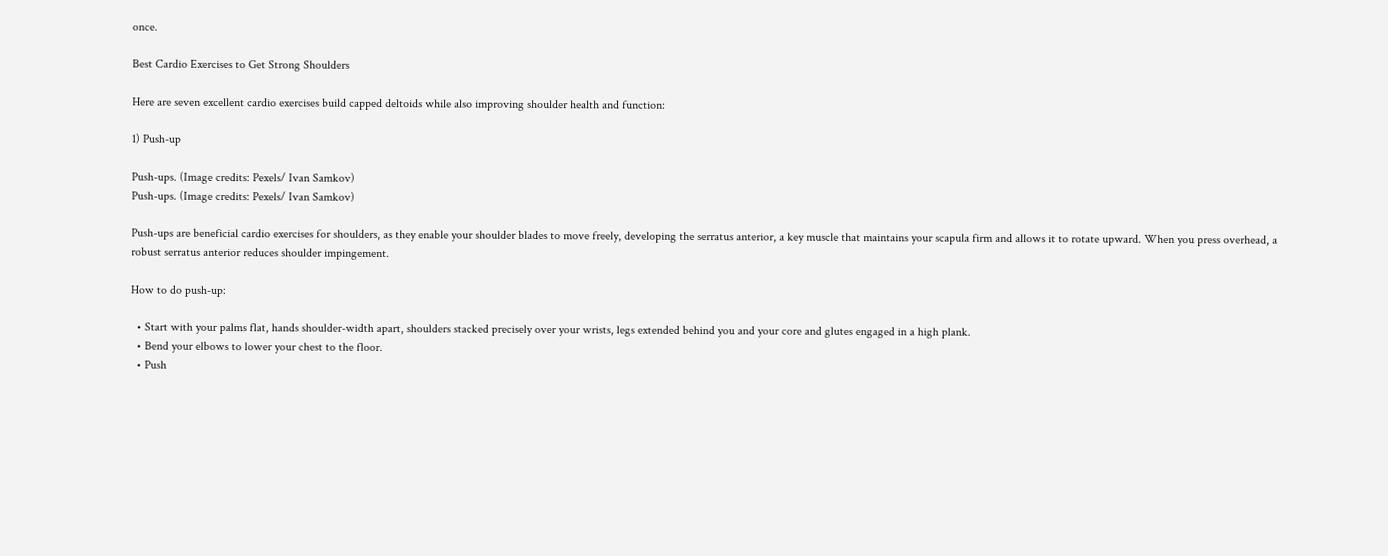once.

Best Cardio Exercises to Get Strong Shoulders

Here are seven excellent cardio exercises build capped deltoids while also improving shoulder health and function:

1) Push-up

Push-ups. (Image credits: Pexels/ Ivan Samkov)
Push-ups. (Image credits: Pexels/ Ivan Samkov)

Push-ups are beneficial cardio exercises for shoulders, as they enable your shoulder blades to move freely, developing the serratus anterior, a key muscle that maintains your scapula firm and allows it to rotate upward. When you press overhead, a robust serratus anterior reduces shoulder impingement.

How to do push-up:

  • Start with your palms flat, hands shoulder-width apart, shoulders stacked precisely over your wrists, legs extended behind you and your core and glutes engaged in a high plank.
  • Bend your elbows to lower your chest to the floor.
  • Push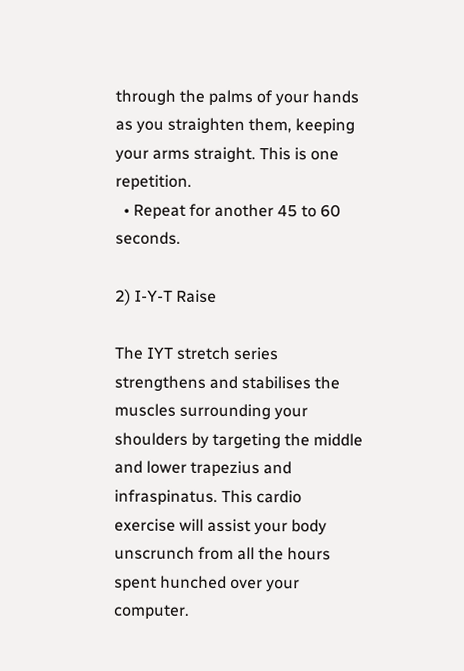through the palms of your hands as you straighten them, keeping your arms straight. This is one repetition.
  • Repeat for another 45 to 60 seconds.

2) I-Y-T Raise

The IYT stretch series strengthens and stabilises the muscles surrounding your shoulders by targeting the middle and lower trapezius and infraspinatus. This cardio exercise will assist your body unscrunch from all the hours spent hunched over your computer.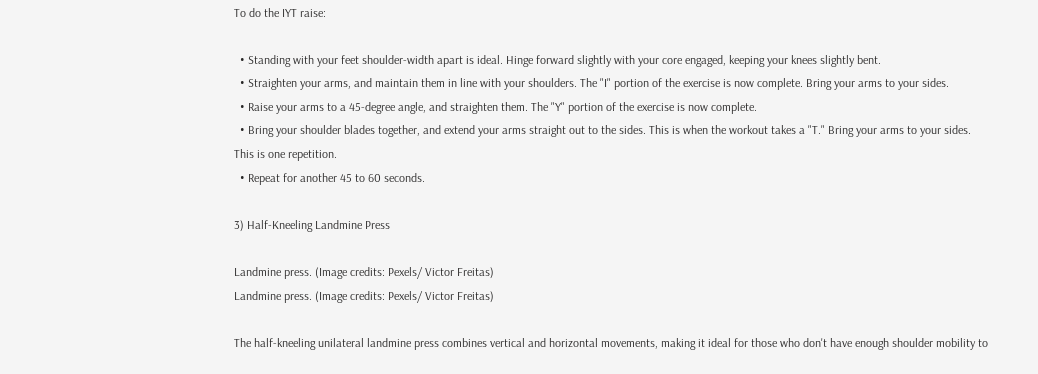To do the IYT raise:

  • Standing with your feet shoulder-width apart is ideal. Hinge forward slightly with your core engaged, keeping your knees slightly bent.
  • Straighten your arms, and maintain them in line with your shoulders. The "I" portion of the exercise is now complete. Bring your arms to your sides.
  • Raise your arms to a 45-degree angle, and straighten them. The "Y" portion of the exercise is now complete.
  • Bring your shoulder blades together, and extend your arms straight out to the sides. This is when the workout takes a "T." Bring your arms to your sides. This is one repetition.
  • Repeat for another 45 to 60 seconds.

3) Half-Kneeling Landmine Press

Landmine press. (Image credits: Pexels/ Victor Freitas)
Landmine press. (Image credits: Pexels/ Victor Freitas)

The half-kneeling unilateral landmine press combines vertical and horizontal movements, making it ideal for those who don't have enough shoulder mobility to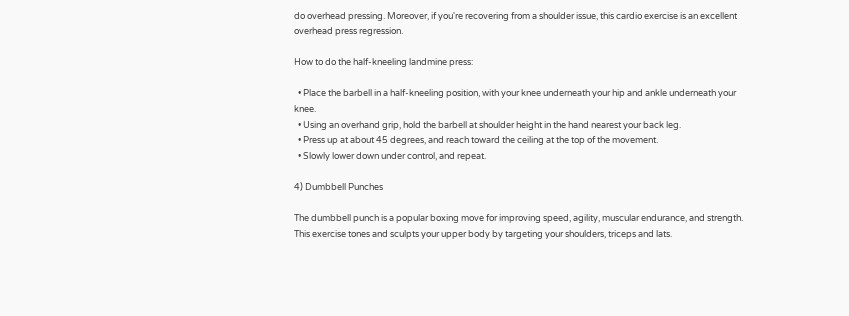do overhead pressing. Moreover, if you're recovering from a shoulder issue, this cardio exercise is an excellent overhead press regression.

How to do the half-kneeling landmine press:

  • Place the barbell in a half-kneeling position, with your knee underneath your hip and ankle underneath your knee.
  • Using an overhand grip, hold the barbell at shoulder height in the hand nearest your back leg.
  • Press up at about 45 degrees, and reach toward the ceiling at the top of the movement.
  • Slowly lower down under control, and repeat.

4) Dumbbell Punches

The dumbbell punch is a popular boxing move for improving speed, agility, muscular endurance, and strength. This exercise tones and sculpts your upper body by targeting your shoulders, triceps and lats.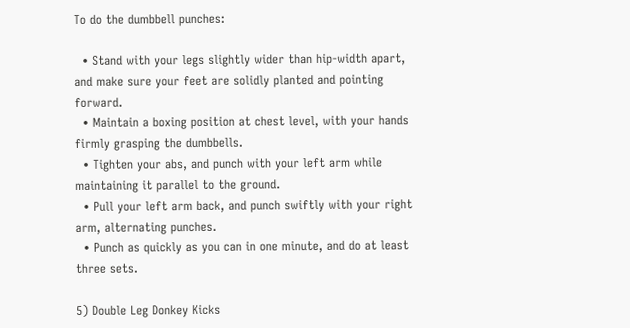To do the dumbbell punches:

  • Stand with your legs slightly wider than hip-width apart, and make sure your feet are solidly planted and pointing forward.
  • Maintain a boxing position at chest level, with your hands firmly grasping the dumbbells.
  • Tighten your abs, and punch with your left arm while maintaining it parallel to the ground.
  • Pull your left arm back, and punch swiftly with your right arm, alternating punches.
  • Punch as quickly as you can in one minute, and do at least three sets.

5) Double Leg Donkey Kicks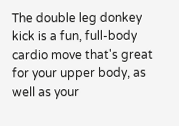The double leg donkey kick is a fun, full-body cardio move that's great for your upper body, as well as your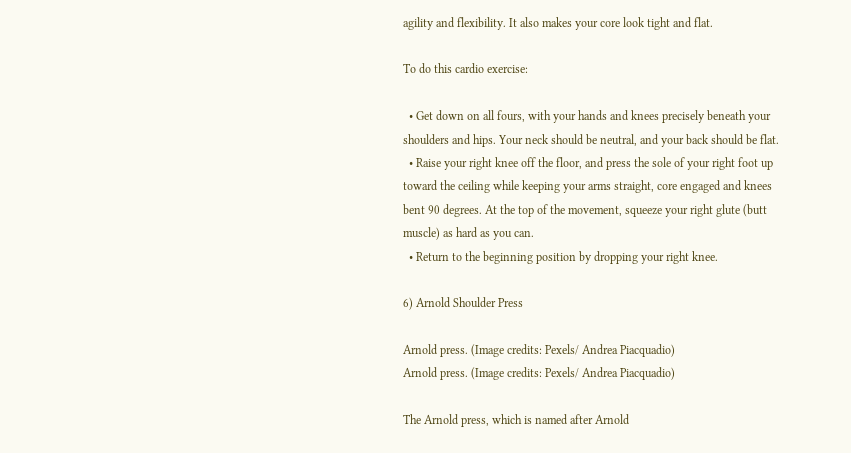agility and flexibility. It also makes your core look tight and flat.

To do this cardio exercise:

  • Get down on all fours, with your hands and knees precisely beneath your shoulders and hips. Your neck should be neutral, and your back should be flat.
  • Raise your right knee off the floor, and press the sole of your right foot up toward the ceiling while keeping your arms straight, core engaged and knees bent 90 degrees. At the top of the movement, squeeze your right glute (butt muscle) as hard as you can.
  • Return to the beginning position by dropping your right knee.

6) Arnold Shoulder Press

Arnold press. (Image credits: Pexels/ Andrea Piacquadio)
Arnold press. (Image credits: Pexels/ Andrea Piacquadio)

The Arnold press, which is named after Arnold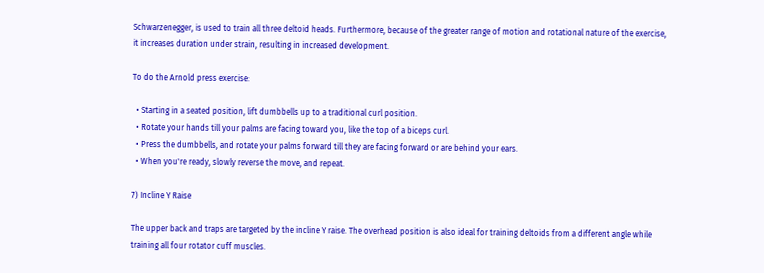Schwarzenegger, is used to train all three deltoid heads. Furthermore, because of the greater range of motion and rotational nature of the exercise, it increases duration under strain, resulting in increased development.

To do the Arnold press exercise:

  • Starting in a seated position, lift dumbbells up to a traditional curl position.
  • Rotate your hands till your palms are facing toward you, like the top of a biceps curl.
  • Press the dumbbells, and rotate your palms forward till they are facing forward or are behind your ears.
  • When you're ready, slowly reverse the move, and repeat.

7) Incline Y Raise

The upper back and traps are targeted by the incline Y raise. The overhead position is also ideal for training deltoids from a different angle while training all four rotator cuff muscles.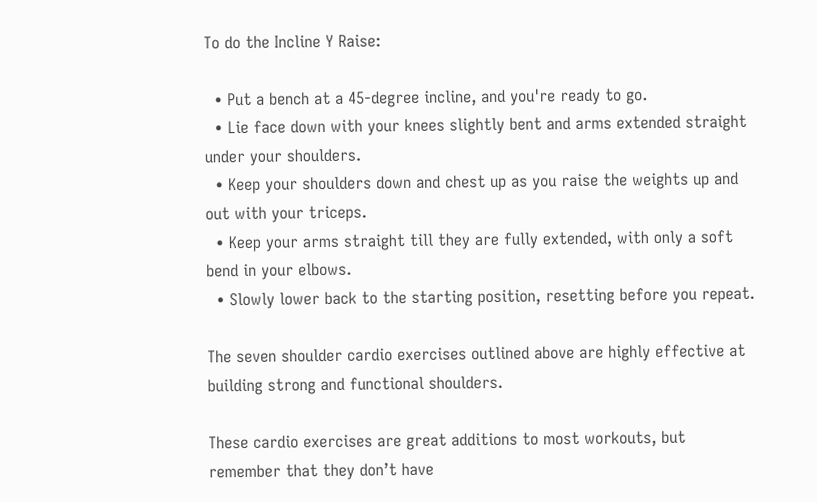To do the Incline Y Raise:

  • Put a bench at a 45-degree incline, and you're ready to go.
  • Lie face down with your knees slightly bent and arms extended straight under your shoulders.
  • Keep your shoulders down and chest up as you raise the weights up and out with your triceps.
  • Keep your arms straight till they are fully extended, with only a soft bend in your elbows.
  • Slowly lower back to the starting position, resetting before you repeat.

The seven shoulder cardio exercises outlined above are highly effective at building strong and functional shoulders.

These cardio exercises are great additions to most workouts, but remember that they don’t have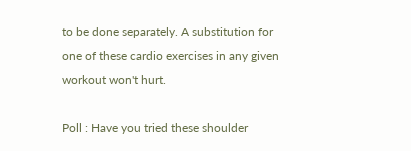to be done separately. A substitution for one of these cardio exercises in any given workout won't hurt.

Poll : Have you tried these shoulder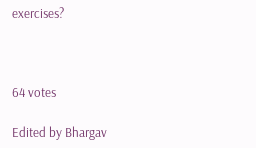exercises?



64 votes

Edited by Bhargav